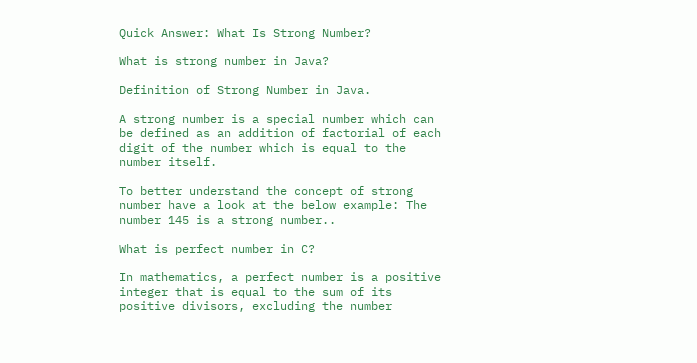Quick Answer: What Is Strong Number?

What is strong number in Java?

Definition of Strong Number in Java.

A strong number is a special number which can be defined as an addition of factorial of each digit of the number which is equal to the number itself.

To better understand the concept of strong number have a look at the below example: The number 145 is a strong number..

What is perfect number in C?

In mathematics, a perfect number is a positive integer that is equal to the sum of its positive divisors, excluding the number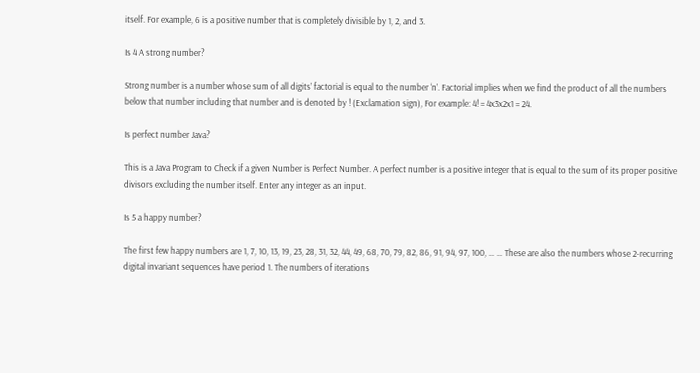itself. For example, 6 is a positive number that is completely divisible by 1, 2, and 3.

Is 4 A strong number?

Strong number is a number whose sum of all digits’ factorial is equal to the number ‘n’. Factorial implies when we find the product of all the numbers below that number including that number and is denoted by ! (Exclamation sign), For example: 4! = 4x3x2x1 = 24.

Is perfect number Java?

This is a Java Program to Check if a given Number is Perfect Number. A perfect number is a positive integer that is equal to the sum of its proper positive divisors excluding the number itself. Enter any integer as an input.

Is 5 a happy number?

The first few happy numbers are 1, 7, 10, 13, 19, 23, 28, 31, 32, 44, 49, 68, 70, 79, 82, 86, 91, 94, 97, 100, … … These are also the numbers whose 2-recurring digital invariant sequences have period 1. The numbers of iterations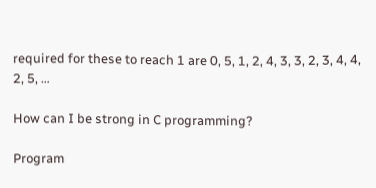required for these to reach 1 are 0, 5, 1, 2, 4, 3, 3, 2, 3, 4, 4, 2, 5, …

How can I be strong in C programming?

Program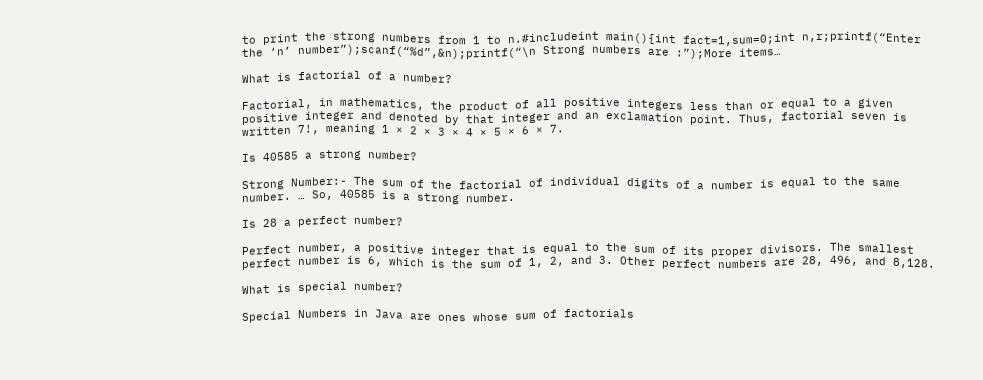to print the strong numbers from 1 to n.#includeint main(){int fact=1,sum=0;int n,r;printf(“Enter the ‘n’ number”);scanf(“%d”,&n);printf(“\n Strong numbers are :”);More items…

What is factorial of a number?

Factorial, in mathematics, the product of all positive integers less than or equal to a given positive integer and denoted by that integer and an exclamation point. Thus, factorial seven is written 7!, meaning 1 × 2 × 3 × 4 × 5 × 6 × 7.

Is 40585 a strong number?

Strong Number:- The sum of the factorial of individual digits of a number is equal to the same number. … So, 40585 is a strong number.

Is 28 a perfect number?

Perfect number, a positive integer that is equal to the sum of its proper divisors. The smallest perfect number is 6, which is the sum of 1, 2, and 3. Other perfect numbers are 28, 496, and 8,128.

What is special number?

Special Numbers in Java are ones whose sum of factorials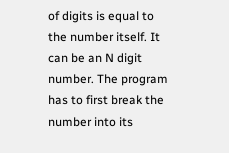of digits is equal to the number itself. It can be an N digit number. The program has to first break the number into its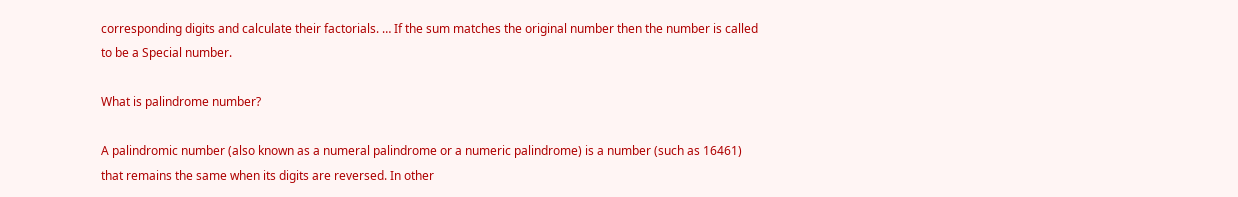corresponding digits and calculate their factorials. … If the sum matches the original number then the number is called to be a Special number.

What is palindrome number?

A palindromic number (also known as a numeral palindrome or a numeric palindrome) is a number (such as 16461) that remains the same when its digits are reversed. In other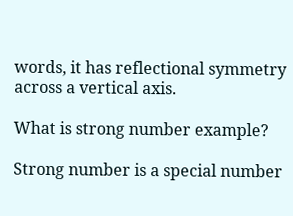words, it has reflectional symmetry across a vertical axis.

What is strong number example?

Strong number is a special number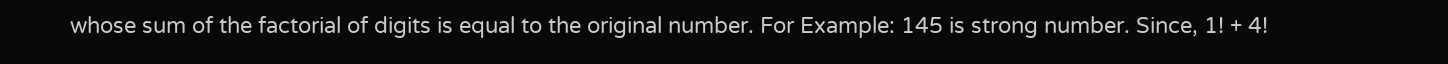whose sum of the factorial of digits is equal to the original number. For Example: 145 is strong number. Since, 1! + 4!